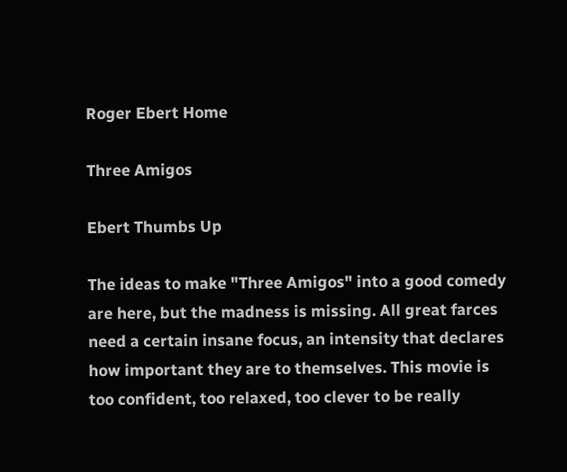Roger Ebert Home

Three Amigos

Ebert Thumbs Up

The ideas to make "Three Amigos" into a good comedy are here, but the madness is missing. All great farces need a certain insane focus, an intensity that declares how important they are to themselves. This movie is too confident, too relaxed, too clever to be really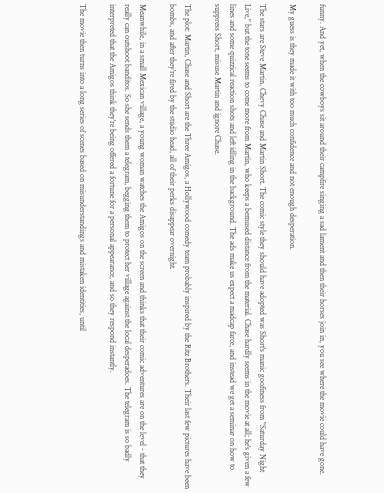funny. And yet, when the cowboys sit around their campfire singing a sad lament and then their horses join in, you see where the movie could have gone.

My guess is they made it with too much confidence and not enough desperation.

The stars are Steve Martin, Chevy Chase and Martin Short. The comic style they should have adopted was Short's manic goofiness from "Saturday Night Live," but the tone seems to come more from Martin, who keeps a bemused distance from the material. Chase hardly seems in the movie at all; he's given a few lines and some quizzical reaction shots and left idling in the background. The ads make us expect a madcap farce, and instead we get a seminar on how to suppress Short, misuse Martin and ignore Chase.

The plot: Martin, Chase and Short are the Three Amigos, a Hollywood comedy team probably inspired by the Ritz Brothers. Their last few pictures have been bombs, and after they're fired by the studio head, all of their perks disappear overnight.

Meanwhile, in a small Mexican village, a young woman watches the Amigos on the screen and thinks that their comic adventures are on the level - that they really can outshoot banditos. So she sends them a telegram, begging them to protect her village against the local desperadoes. The telegram is so badly interpreted that the Amigos think they're being offered a fortune for a personal appearance, and so they respond instantly.

The movie then turns into a long series of scenes based on misunderstandings and mistaken identities, until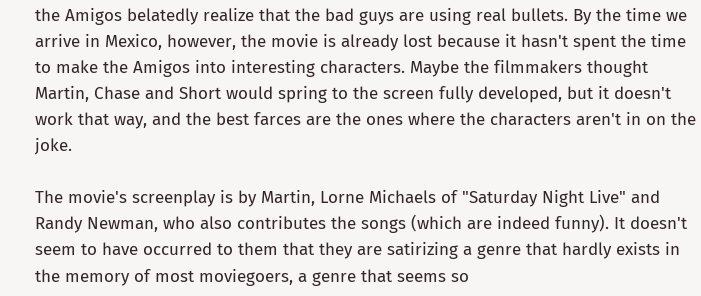the Amigos belatedly realize that the bad guys are using real bullets. By the time we arrive in Mexico, however, the movie is already lost because it hasn't spent the time to make the Amigos into interesting characters. Maybe the filmmakers thought Martin, Chase and Short would spring to the screen fully developed, but it doesn't work that way, and the best farces are the ones where the characters aren't in on the joke.

The movie's screenplay is by Martin, Lorne Michaels of "Saturday Night Live" and Randy Newman, who also contributes the songs (which are indeed funny). It doesn't seem to have occurred to them that they are satirizing a genre that hardly exists in the memory of most moviegoers, a genre that seems so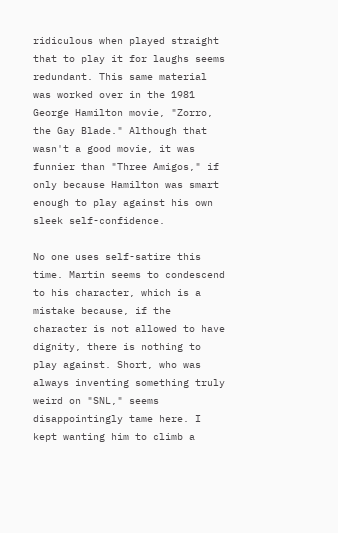ridiculous when played straight that to play it for laughs seems redundant. This same material was worked over in the 1981 George Hamilton movie, "Zorro, the Gay Blade." Although that wasn't a good movie, it was funnier than "Three Amigos," if only because Hamilton was smart enough to play against his own sleek self-confidence.

No one uses self-satire this time. Martin seems to condescend to his character, which is a mistake because, if the character is not allowed to have dignity, there is nothing to play against. Short, who was always inventing something truly weird on "SNL," seems disappointingly tame here. I kept wanting him to climb a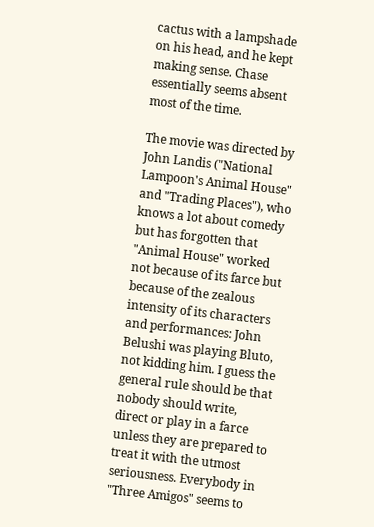cactus with a lampshade on his head, and he kept making sense. Chase essentially seems absent most of the time.

The movie was directed by John Landis ("National Lampoon's Animal House" and "Trading Places"), who knows a lot about comedy but has forgotten that "Animal House" worked not because of its farce but because of the zealous intensity of its characters and performances: John Belushi was playing Bluto, not kidding him. I guess the general rule should be that nobody should write, direct or play in a farce unless they are prepared to treat it with the utmost seriousness. Everybody in "Three Amigos" seems to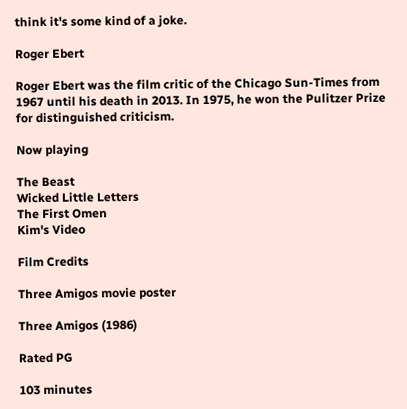think it's some kind of a joke.

Roger Ebert

Roger Ebert was the film critic of the Chicago Sun-Times from 1967 until his death in 2013. In 1975, he won the Pulitzer Prize for distinguished criticism.

Now playing

The Beast
Wicked Little Letters
The First Omen
Kim's Video

Film Credits

Three Amigos movie poster

Three Amigos (1986)

Rated PG

103 minutes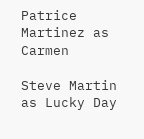Patrice Martinez as Carmen

Steve Martin as Lucky Day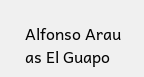Alfonso Arau as El Guapo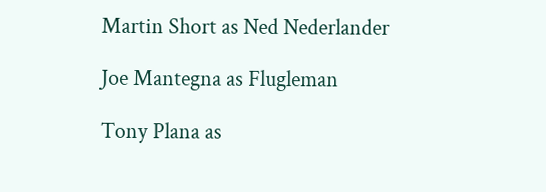Martin Short as Ned Nederlander

Joe Mantegna as Flugleman

Tony Plana as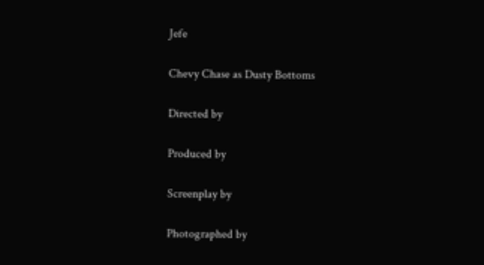Jefe

Chevy Chase as Dusty Bottoms

Directed by

Produced by

Screenplay by

Photographed by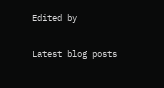Edited by

Latest blog posts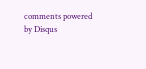comments powered by Disqus